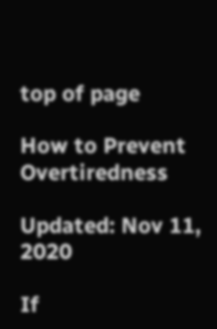top of page

How to Prevent Overtiredness

Updated: Nov 11, 2020

If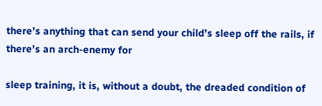there’s anything that can send your child’s sleep off the rails, if there’s an arch-enemy for

sleep training, it is, without a doubt, the dreaded condition of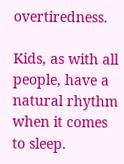overtiredness.

Kids, as with all people, have a natural rhythm when it comes to sleep.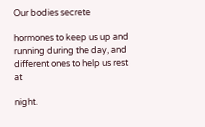Our bodies secrete

hormones to keep us up and running during the day, and different ones to help us rest at

night.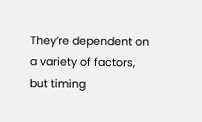They’re dependent on a variety of factors, but timing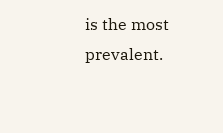is the most prevalent.